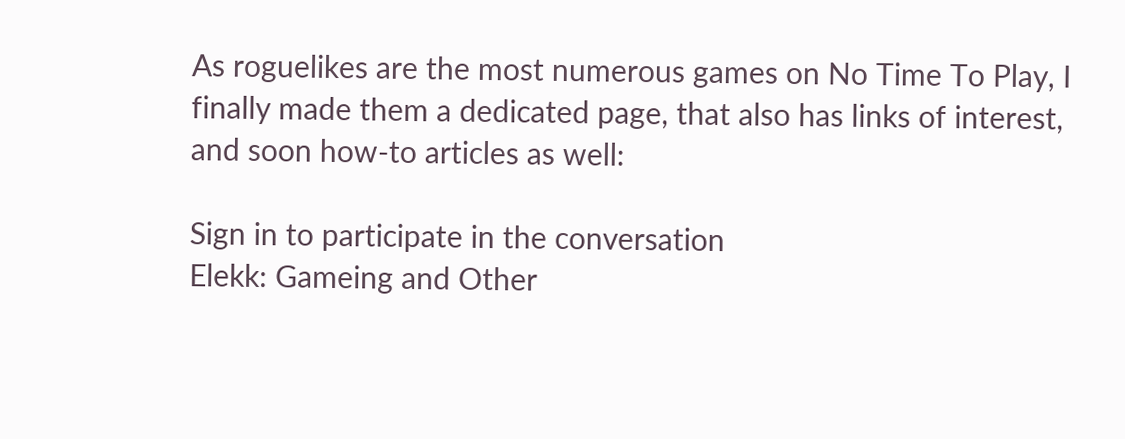As roguelikes are the most numerous games on No Time To Play, I finally made them a dedicated page, that also has links of interest, and soon how-to articles as well:

Sign in to participate in the conversation
Elekk: Gameing and Other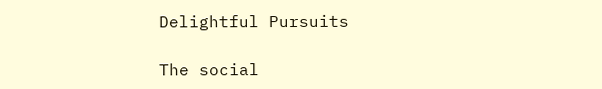Delightful Pursuits

The social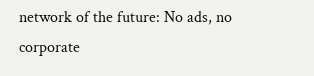network of the future: No ads, no corporate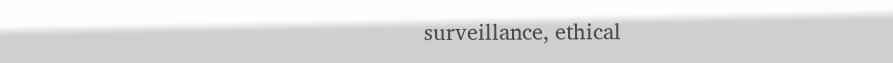surveillance, ethical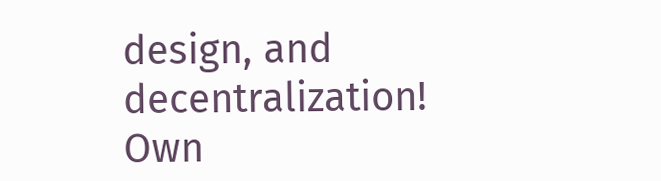design, and decentralization! Own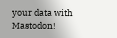your data with Mastodon!